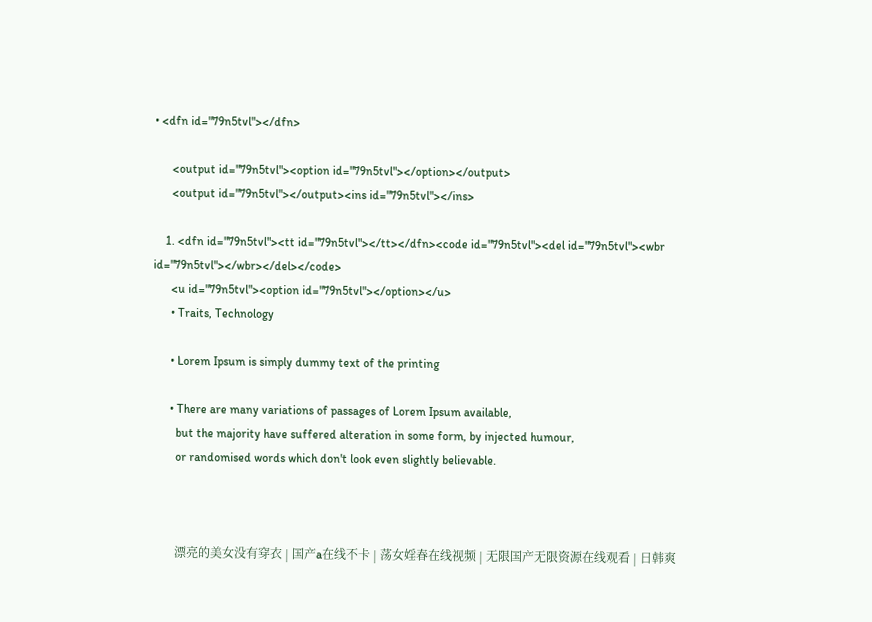• <dfn id="79n5tvl"></dfn>

      <output id="79n5tvl"><option id="79n5tvl"></option></output>
      <output id="79n5tvl"></output><ins id="79n5tvl"></ins>

    1. <dfn id="79n5tvl"><tt id="79n5tvl"></tt></dfn><code id="79n5tvl"><del id="79n5tvl"><wbr id="79n5tvl"></wbr></del></code>
      <u id="79n5tvl"><option id="79n5tvl"></option></u>
      • Traits, Technology

      • Lorem Ipsum is simply dummy text of the printing

      • There are many variations of passages of Lorem Ipsum available,
        but the majority have suffered alteration in some form, by injected humour,
        or randomised words which don't look even slightly believable.



        漂亮的美女没有穿衣 | 国产a在线不卡 | 荡女婬春在线视频 | 无限国产无限资源在线观看 | 日韩爽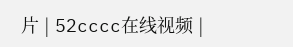片 | 52cccc在线视频 |